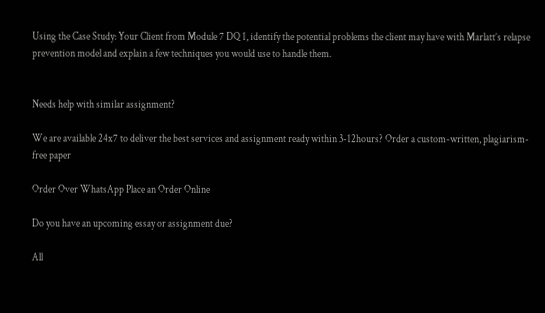Using the Case Study: Your Client from Module 7 DQ 1, identify the potential problems the client may have with Marlatt’s relapse prevention model and explain a few techniques you would use to handle them.


Needs help with similar assignment?

We are available 24x7 to deliver the best services and assignment ready within 3-12hours? Order a custom-written, plagiarism-free paper

Order Over WhatsApp Place an Order Online

Do you have an upcoming essay or assignment due?

All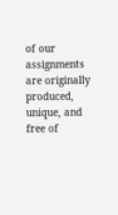of our assignments are originally produced, unique, and free of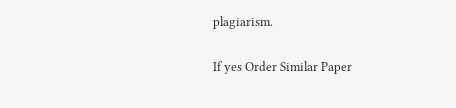plagiarism.

If yes Order Similar Paper